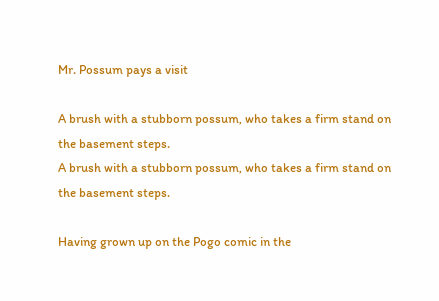Mr. Possum pays a visit

A brush with a stubborn possum, who takes a firm stand on the basement steps.
A brush with a stubborn possum, who takes a firm stand on the basement steps.

Having grown up on the Pogo comic in the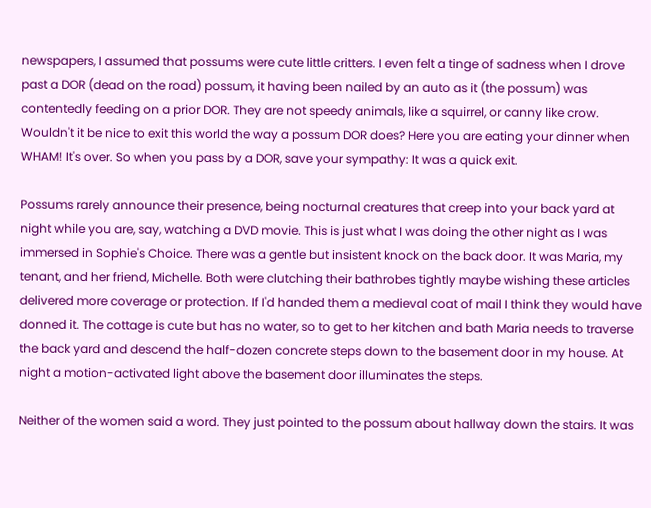newspapers, I assumed that possums were cute little critters. I even felt a tinge of sadness when I drove past a DOR (dead on the road) possum, it having been nailed by an auto as it (the possum) was contentedly feeding on a prior DOR. They are not speedy animals, like a squirrel, or canny like crow. Wouldn't it be nice to exit this world the way a possum DOR does? Here you are eating your dinner when WHAM! It's over. So when you pass by a DOR, save your sympathy: It was a quick exit.

Possums rarely announce their presence, being nocturnal creatures that creep into your back yard at night while you are, say, watching a DVD movie. This is just what I was doing the other night as I was immersed in Sophie's Choice. There was a gentle but insistent knock on the back door. It was Maria, my tenant, and her friend, Michelle. Both were clutching their bathrobes tightly maybe wishing these articles delivered more coverage or protection. If I'd handed them a medieval coat of mail I think they would have donned it. The cottage is cute but has no water, so to get to her kitchen and bath Maria needs to traverse the back yard and descend the half-dozen concrete steps down to the basement door in my house. At night a motion-activated light above the basement door illuminates the steps.

Neither of the women said a word. They just pointed to the possum about hallway down the stairs. It was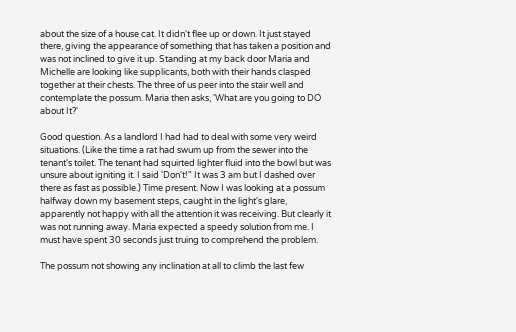about the size of a house cat. It didn't flee up or down. It just stayed there, giving the appearance of something that has taken a position and was not inclined to give it up. Standing at my back door Maria and Michelle are looking like supplicants, both with their hands clasped together at their chests. The three of us peer into the stair well and contemplate the possum. Maria then asks, 'What are you going to DO about It?'

Good question. As a landlord I had had to deal with some very weird situations. (Like the time a rat had swum up from the sewer into the tenant's toilet. The tenant had squirted lighter fluid into the bowl but was unsure about igniting it. I said 'Don't!" It was 3 am but I dashed over there as fast as possible.) Time present. Now I was looking at a possum halfway down my basement steps, caught in the light's glare, apparently not happy with all the attention it was receiving. But clearly it was not running away. Maria expected a speedy solution from me. I must have spent 30 seconds just truing to comprehend the problem.

The possum not showing any inclination at all to climb the last few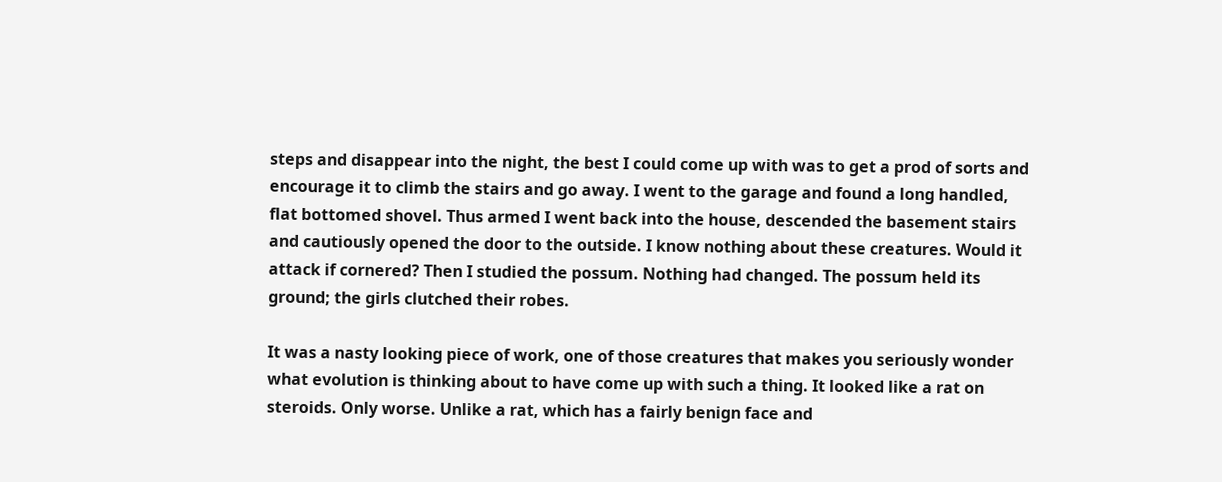steps and disappear into the night, the best I could come up with was to get a prod of sorts and encourage it to climb the stairs and go away. I went to the garage and found a long handled, flat bottomed shovel. Thus armed I went back into the house, descended the basement stairs and cautiously opened the door to the outside. I know nothing about these creatures. Would it attack if cornered? Then I studied the possum. Nothing had changed. The possum held its ground; the girls clutched their robes.

It was a nasty looking piece of work, one of those creatures that makes you seriously wonder what evolution is thinking about to have come up with such a thing. It looked like a rat on steroids. Only worse. Unlike a rat, which has a fairly benign face and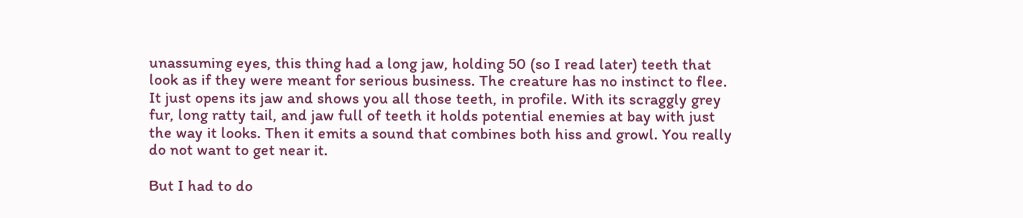unassuming eyes, this thing had a long jaw, holding 50 (so I read later) teeth that look as if they were meant for serious business. The creature has no instinct to flee. It just opens its jaw and shows you all those teeth, in profile. With its scraggly grey fur, long ratty tail, and jaw full of teeth it holds potential enemies at bay with just the way it looks. Then it emits a sound that combines both hiss and growl. You really do not want to get near it.

But I had to do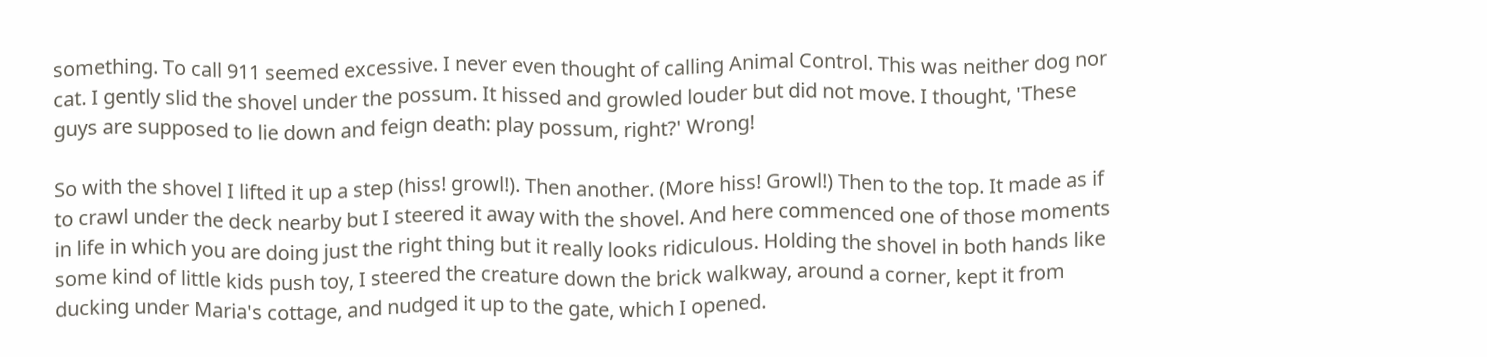something. To call 911 seemed excessive. I never even thought of calling Animal Control. This was neither dog nor cat. I gently slid the shovel under the possum. It hissed and growled louder but did not move. I thought, 'These guys are supposed to lie down and feign death: play possum, right?' Wrong!

So with the shovel I lifted it up a step (hiss! growl!). Then another. (More hiss! Growl!) Then to the top. It made as if to crawl under the deck nearby but I steered it away with the shovel. And here commenced one of those moments in life in which you are doing just the right thing but it really looks ridiculous. Holding the shovel in both hands like some kind of little kids push toy, I steered the creature down the brick walkway, around a corner, kept it from ducking under Maria's cottage, and nudged it up to the gate, which I opened.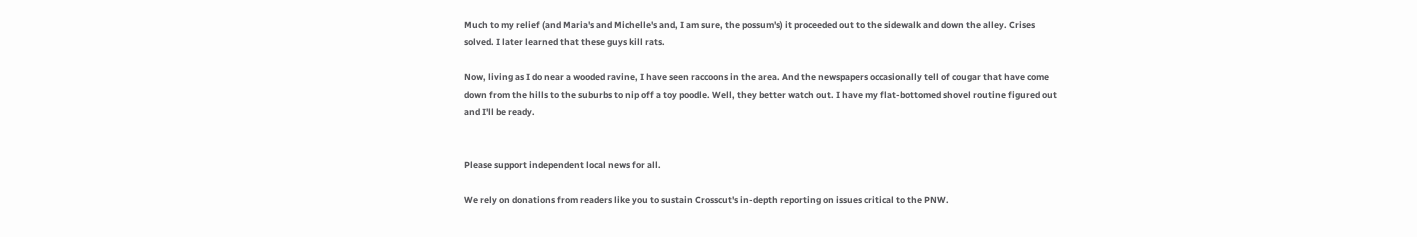Much to my relief (and Maria's and Michelle's and, I am sure, the possum's) it proceeded out to the sidewalk and down the alley. Crises solved. I later learned that these guys kill rats.

Now, living as I do near a wooded ravine, I have seen raccoons in the area. And the newspapers occasionally tell of cougar that have come down from the hills to the suburbs to nip off a toy poodle. Well, they better watch out. I have my flat-bottomed shovel routine figured out and I'll be ready.


Please support independent local news for all.

We rely on donations from readers like you to sustain Crosscut's in-depth reporting on issues critical to the PNW.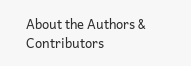About the Authors & Contributors